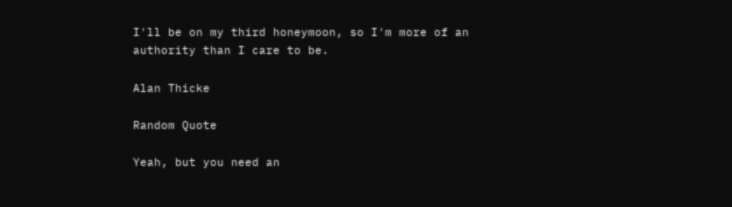I'll be on my third honeymoon, so I'm more of an authority than I care to be.

Alan Thicke

Random Quote

Yeah, but you need an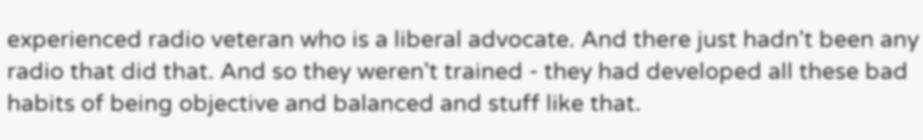experienced radio veteran who is a liberal advocate. And there just hadn't been any radio that did that. And so they weren't trained - they had developed all these bad habits of being objective and balanced and stuff like that.